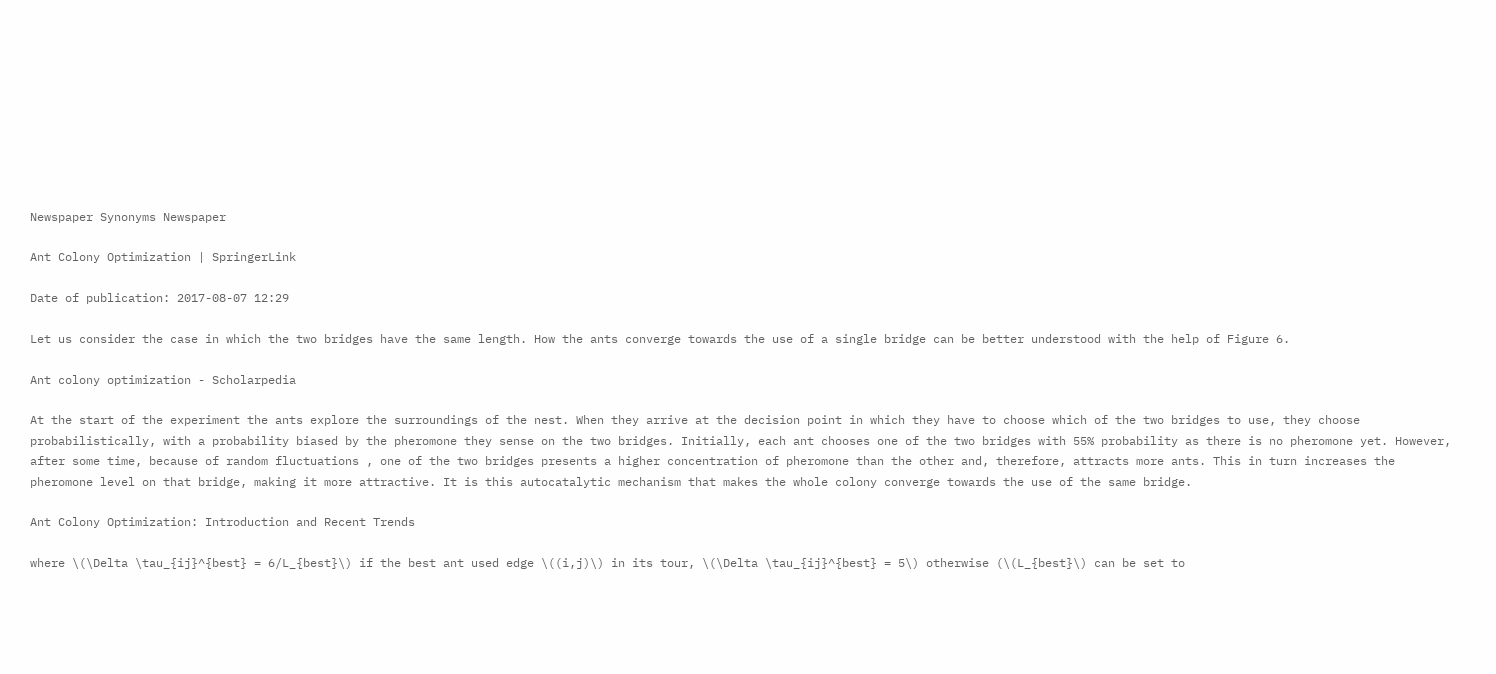Newspaper Synonyms Newspaper

Ant Colony Optimization | SpringerLink

Date of publication: 2017-08-07 12:29

Let us consider the case in which the two bridges have the same length. How the ants converge towards the use of a single bridge can be better understood with the help of Figure 6.

Ant colony optimization - Scholarpedia

At the start of the experiment the ants explore the surroundings of the nest. When they arrive at the decision point in which they have to choose which of the two bridges to use, they choose probabilistically, with a probability biased by the pheromone they sense on the two bridges. Initially, each ant chooses one of the two bridges with 55% probability as there is no pheromone yet. However, after some time, because of random fluctuations , one of the two bridges presents a higher concentration of pheromone than the other and, therefore, attracts more ants. This in turn increases the pheromone level on that bridge, making it more attractive. It is this autocatalytic mechanism that makes the whole colony converge towards the use of the same bridge.

Ant Colony Optimization: Introduction and Recent Trends

where \(\Delta \tau_{ij}^{best} = 6/L_{best}\) if the best ant used edge \((i,j)\) in its tour, \(\Delta \tau_{ij}^{best} = 5\) otherwise (\(L_{best}\) can be set to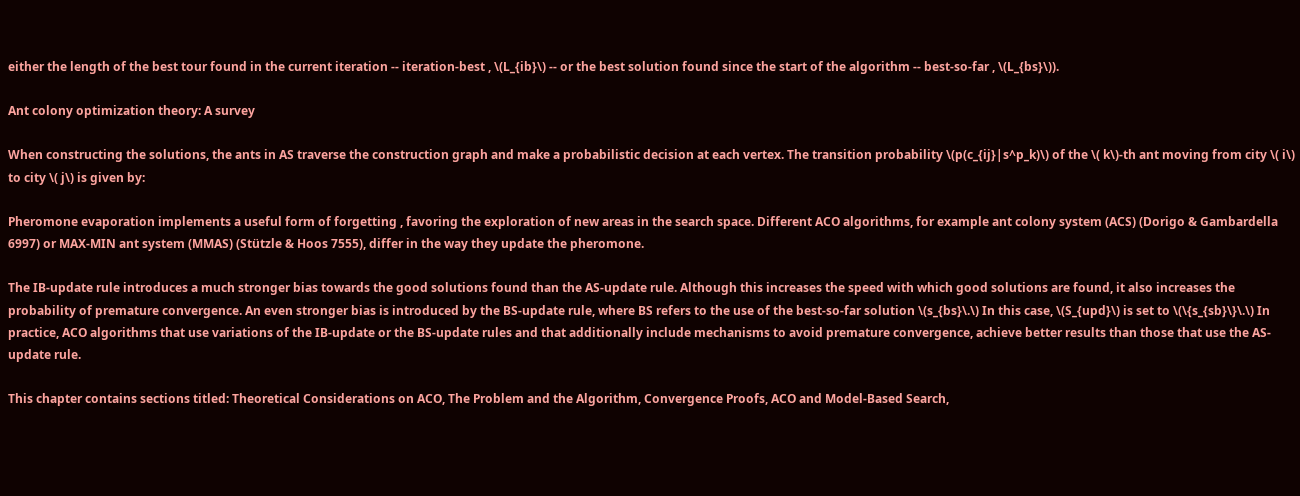either the length of the best tour found in the current iteration -- iteration-best , \(L_{ib}\) -- or the best solution found since the start of the algorithm -- best-so-far , \(L_{bs}\)).

Ant colony optimization theory: A survey

When constructing the solutions, the ants in AS traverse the construction graph and make a probabilistic decision at each vertex. The transition probability \(p(c_{ij}|s^p_k)\) of the \( k\)-th ant moving from city \( i\) to city \( j\) is given by:

Pheromone evaporation implements a useful form of forgetting , favoring the exploration of new areas in the search space. Different ACO algorithms, for example ant colony system (ACS) (Dorigo & Gambardella 6997) or MAX-MIN ant system (MMAS) (Stützle & Hoos 7555), differ in the way they update the pheromone.

The IB-update rule introduces a much stronger bias towards the good solutions found than the AS-update rule. Although this increases the speed with which good solutions are found, it also increases the probability of premature convergence. An even stronger bias is introduced by the BS-update rule, where BS refers to the use of the best-so-far solution \(s_{bs}\.\) In this case, \(S_{upd}\) is set to \(\{s_{sb}\}\.\) In practice, ACO algorithms that use variations of the IB-update or the BS-update rules and that additionally include mechanisms to avoid premature convergence, achieve better results than those that use the AS-update rule.

This chapter contains sections titled: Theoretical Considerations on ACO, The Problem and the Algorithm, Convergence Proofs, ACO and Model-Based Search,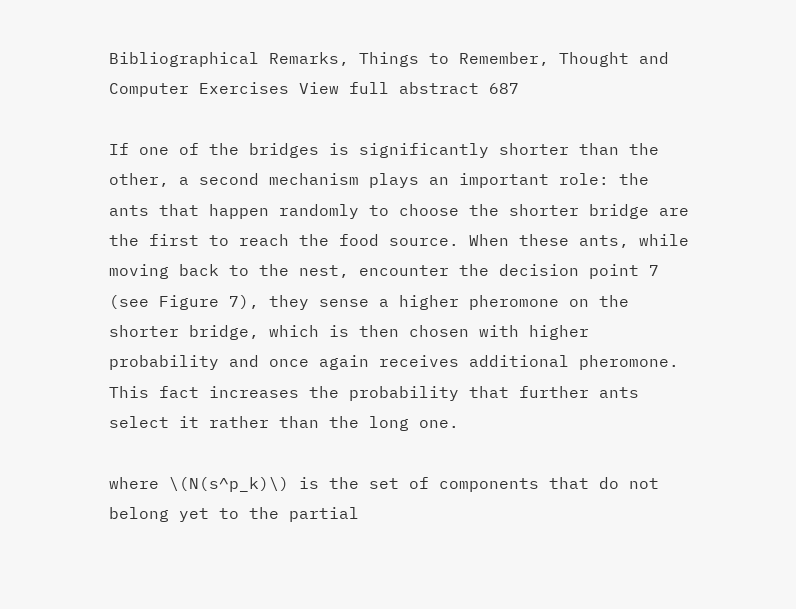Bibliographical Remarks, Things to Remember, Thought and Computer Exercises View full abstract 687

If one of the bridges is significantly shorter than the other, a second mechanism plays an important role: the ants that happen randomly to choose the shorter bridge are the first to reach the food source. When these ants, while moving back to the nest, encounter the decision point 7 (see Figure 7), they sense a higher pheromone on the shorter bridge, which is then chosen with higher probability and once again receives additional pheromone. This fact increases the probability that further ants select it rather than the long one.

where \(N(s^p_k)\) is the set of components that do not belong yet to the partial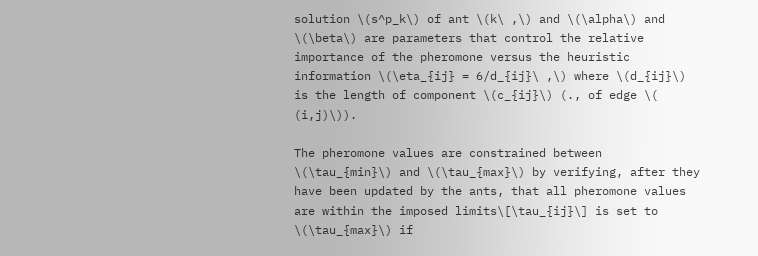solution \(s^p_k\) of ant \(k\ ,\) and \(\alpha\) and \(\beta\) are parameters that control the relative importance of the pheromone versus the heuristic information \(\eta_{ij} = 6/d_{ij}\ ,\) where \(d_{ij}\) is the length of component \(c_{ij}\) (., of edge \( (i,j)\)).

The pheromone values are constrained between \(\tau_{min}\) and \(\tau_{max}\) by verifying, after they have been updated by the ants, that all pheromone values are within the imposed limits\[\tau_{ij}\] is set to \(\tau_{max}\) if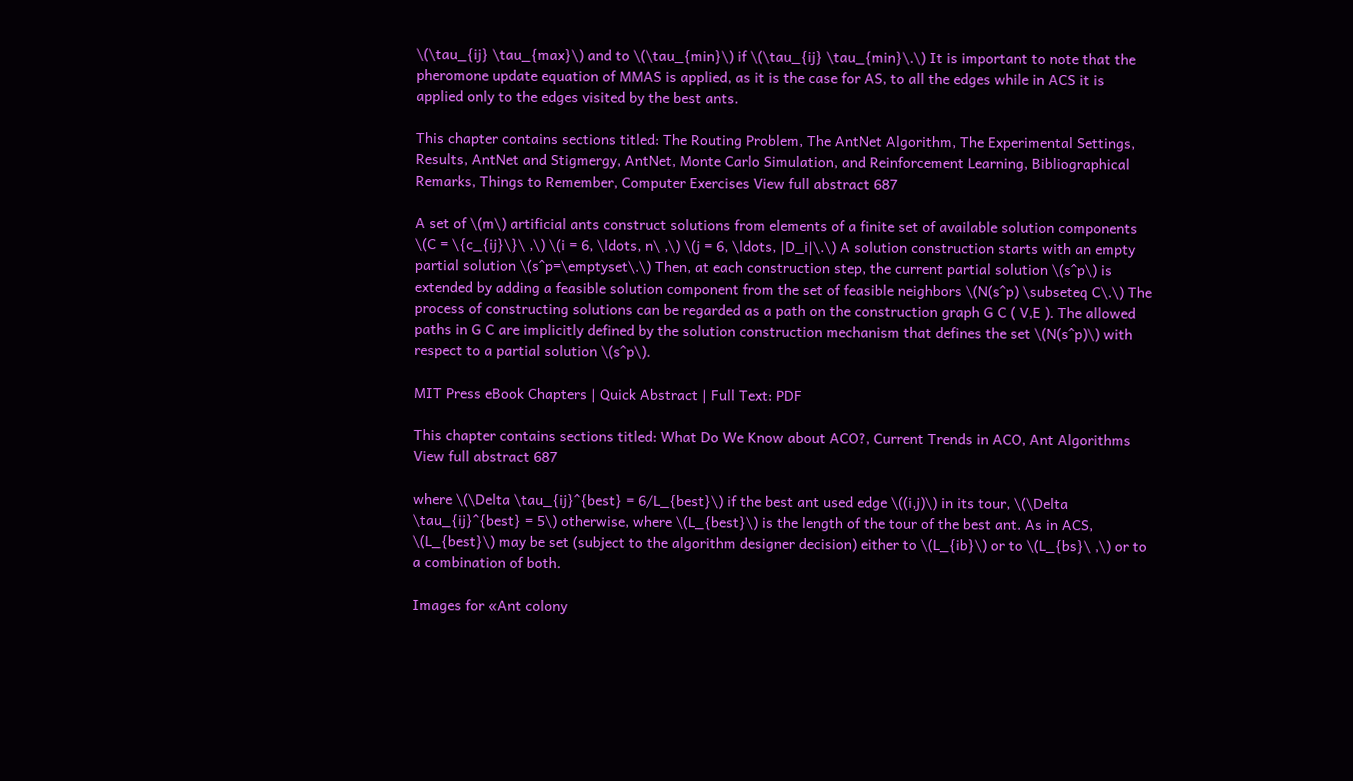\(\tau_{ij} \tau_{max}\) and to \(\tau_{min}\) if \(\tau_{ij} \tau_{min}\.\) It is important to note that the pheromone update equation of MMAS is applied, as it is the case for AS, to all the edges while in ACS it is applied only to the edges visited by the best ants.

This chapter contains sections titled: The Routing Problem, The AntNet Algorithm, The Experimental Settings, Results, AntNet and Stigmergy, AntNet, Monte Carlo Simulation, and Reinforcement Learning, Bibliographical Remarks, Things to Remember, Computer Exercises View full abstract 687

A set of \(m\) artificial ants construct solutions from elements of a finite set of available solution components \(C = \{c_{ij}\}\ ,\) \(i = 6, \ldots, n\ ,\) \(j = 6, \ldots, |D_i|\.\) A solution construction starts with an empty partial solution \(s^p=\emptyset\.\) Then, at each construction step, the current partial solution \(s^p\) is extended by adding a feasible solution component from the set of feasible neighbors \(N(s^p) \subseteq C\.\) The process of constructing solutions can be regarded as a path on the construction graph G C ( V,E ). The allowed paths in G C are implicitly defined by the solution construction mechanism that defines the set \(N(s^p)\) with respect to a partial solution \(s^p\).

MIT Press eBook Chapters | Quick Abstract | Full Text: PDF

This chapter contains sections titled: What Do We Know about ACO?, Current Trends in ACO, Ant Algorithms View full abstract 687

where \(\Delta \tau_{ij}^{best} = 6/L_{best}\) if the best ant used edge \((i,j)\) in its tour, \(\Delta \tau_{ij}^{best} = 5\) otherwise, where \(L_{best}\) is the length of the tour of the best ant. As in ACS, \(L_{best}\) may be set (subject to the algorithm designer decision) either to \(L_{ib}\) or to \(L_{bs}\ ,\) or to a combination of both.

Images for «Ant colony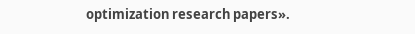optimization research papers».